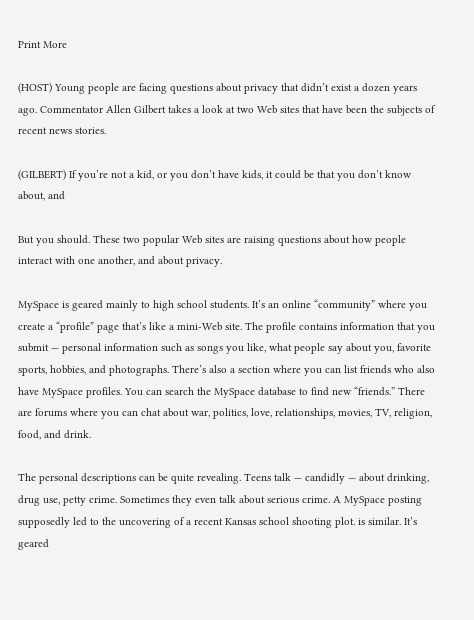Print More

(HOST) Young people are facing questions about privacy that didn’t exist a dozen years ago. Commentator Allen Gilbert takes a look at two Web sites that have been the subjects of recent news stories.

(GILBERT) If you’re not a kid, or you don’t have kids, it could be that you don’t know about, and

But you should. These two popular Web sites are raising questions about how people interact with one another, and about privacy.

MySpace is geared mainly to high school students. It’s an online “community” where you create a “profile” page that’s like a mini-Web site. The profile contains information that you submit — personal information such as songs you like, what people say about you, favorite sports, hobbies, and photographs. There’s also a section where you can list friends who also have MySpace profiles. You can search the MySpace database to find new “friends.” There are forums where you can chat about war, politics, love, relationships, movies, TV, religion, food, and drink.

The personal descriptions can be quite revealing. Teens talk — candidly — about drinking, drug use, petty crime. Sometimes they even talk about serious crime. A MySpace posting supposedly led to the uncovering of a recent Kansas school shooting plot. is similar. It’s geared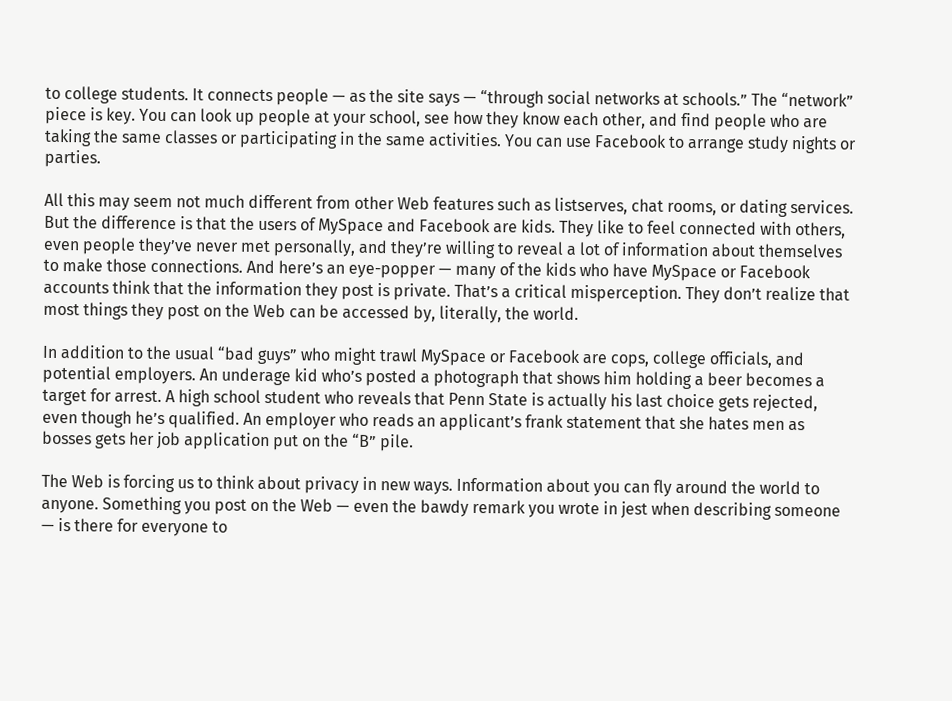to college students. It connects people — as the site says — “through social networks at schools.” The “network” piece is key. You can look up people at your school, see how they know each other, and find people who are taking the same classes or participating in the same activities. You can use Facebook to arrange study nights or parties.

All this may seem not much different from other Web features such as listserves, chat rooms, or dating services. But the difference is that the users of MySpace and Facebook are kids. They like to feel connected with others, even people they’ve never met personally, and they’re willing to reveal a lot of information about themselves to make those connections. And here’s an eye-popper — many of the kids who have MySpace or Facebook accounts think that the information they post is private. That’s a critical misperception. They don’t realize that most things they post on the Web can be accessed by, literally, the world.

In addition to the usual “bad guys” who might trawl MySpace or Facebook are cops, college officials, and potential employers. An underage kid who’s posted a photograph that shows him holding a beer becomes a target for arrest. A high school student who reveals that Penn State is actually his last choice gets rejected, even though he’s qualified. An employer who reads an applicant’s frank statement that she hates men as bosses gets her job application put on the “B” pile.

The Web is forcing us to think about privacy in new ways. Information about you can fly around the world to anyone. Something you post on the Web — even the bawdy remark you wrote in jest when describing someone — is there for everyone to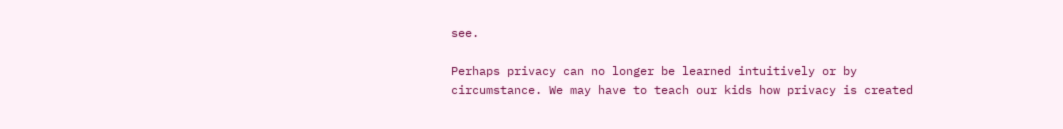see.

Perhaps privacy can no longer be learned intuitively or by circumstance. We may have to teach our kids how privacy is created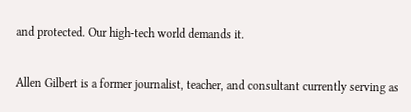and protected. Our high-tech world demands it.

Allen Gilbert is a former journalist, teacher, and consultant currently serving as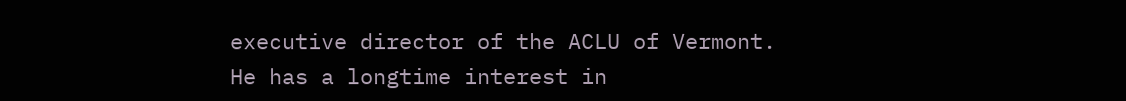executive director of the ACLU of Vermont. He has a longtime interest in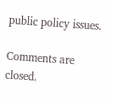public policy issues.

Comments are closed.